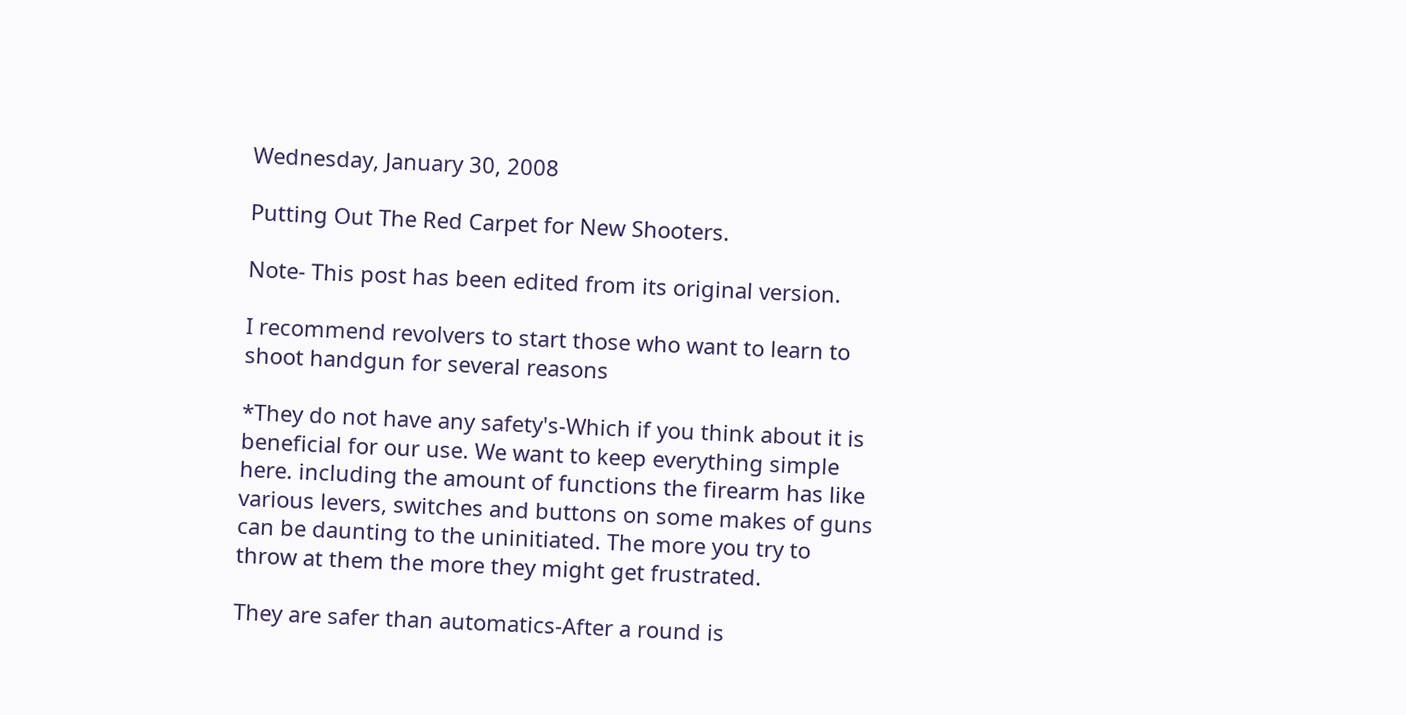Wednesday, January 30, 2008

Putting Out The Red Carpet for New Shooters.

Note- This post has been edited from its original version.

I recommend revolvers to start those who want to learn to shoot handgun for several reasons

*They do not have any safety's-Which if you think about it is beneficial for our use. We want to keep everything simple here. including the amount of functions the firearm has like various levers, switches and buttons on some makes of guns can be daunting to the uninitiated. The more you try to throw at them the more they might get frustrated.

They are safer than automatics-After a round is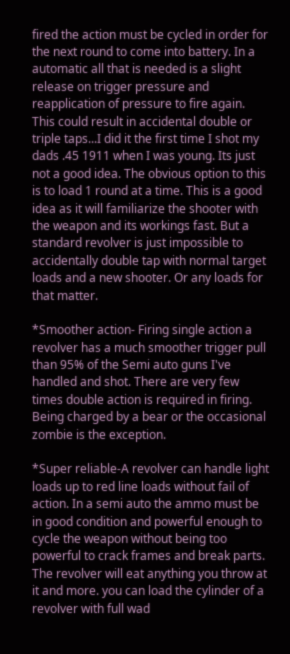fired the action must be cycled in order for the next round to come into battery. In a automatic all that is needed is a slight release on trigger pressure and reapplication of pressure to fire again. This could result in accidental double or triple taps...I did it the first time I shot my dads .45 1911 when I was young. Its just not a good idea. The obvious option to this is to load 1 round at a time. This is a good idea as it will familiarize the shooter with the weapon and its workings fast. But a standard revolver is just impossible to accidentally double tap with normal target loads and a new shooter. Or any loads for that matter.

*Smoother action- Firing single action a revolver has a much smoother trigger pull than 95% of the Semi auto guns I've handled and shot. There are very few times double action is required in firing. Being charged by a bear or the occasional zombie is the exception.

*Super reliable-A revolver can handle light loads up to red line loads without fail of action. In a semi auto the ammo must be in good condition and powerful enough to cycle the weapon without being too powerful to crack frames and break parts. The revolver will eat anything you throw at it and more. you can load the cylinder of a revolver with full wad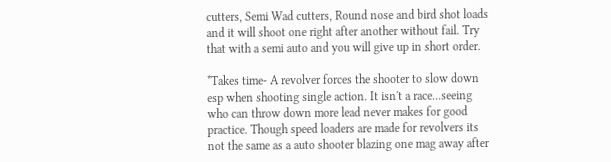cutters, Semi Wad cutters, Round nose and bird shot loads and it will shoot one right after another without fail. Try that with a semi auto and you will give up in short order.

*Takes time- A revolver forces the shooter to slow down esp when shooting single action. It isn't a race...seeing who can throw down more lead never makes for good practice. Though speed loaders are made for revolvers its not the same as a auto shooter blazing one mag away after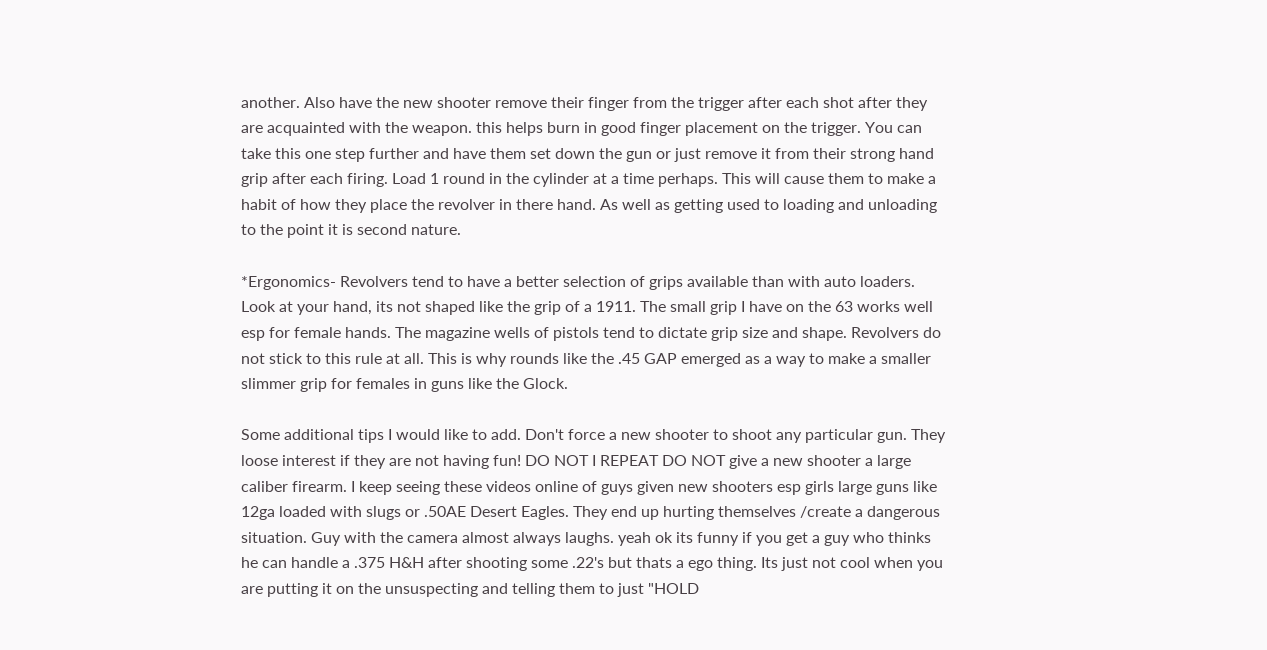another. Also have the new shooter remove their finger from the trigger after each shot after they are acquainted with the weapon. this helps burn in good finger placement on the trigger. You can take this one step further and have them set down the gun or just remove it from their strong hand grip after each firing. Load 1 round in the cylinder at a time perhaps. This will cause them to make a habit of how they place the revolver in there hand. As well as getting used to loading and unloading to the point it is second nature.

*Ergonomics- Revolvers tend to have a better selection of grips available than with auto loaders. Look at your hand, its not shaped like the grip of a 1911. The small grip I have on the 63 works well esp for female hands. The magazine wells of pistols tend to dictate grip size and shape. Revolvers do not stick to this rule at all. This is why rounds like the .45 GAP emerged as a way to make a smaller slimmer grip for females in guns like the Glock.

Some additional tips I would like to add. Don't force a new shooter to shoot any particular gun. They loose interest if they are not having fun! DO NOT I REPEAT DO NOT give a new shooter a large caliber firearm. I keep seeing these videos online of guys given new shooters esp girls large guns like 12ga loaded with slugs or .50AE Desert Eagles. They end up hurting themselves /create a dangerous situation. Guy with the camera almost always laughs. yeah ok its funny if you get a guy who thinks he can handle a .375 H&H after shooting some .22's but thats a ego thing. Its just not cool when you are putting it on the unsuspecting and telling them to just "HOLD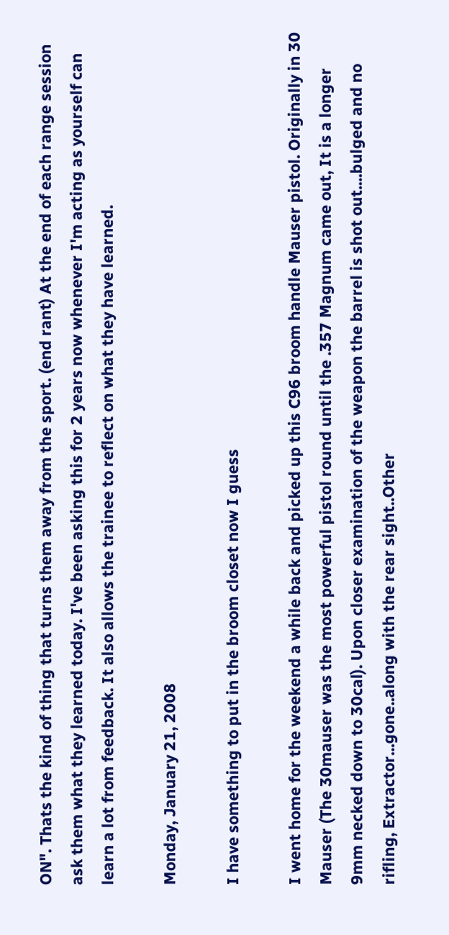ON". Thats the kind of thing that turns them away from the sport. (end rant) At the end of each range session ask them what they learned today. I've been asking this for 2 years now whenever I'm acting as yourself can learn a lot from feedback. It also allows the trainee to reflect on what they have learned.

Monday, January 21, 2008

I have something to put in the broom closet now I guess

I went home for the weekend a while back and picked up this C96 broom handle Mauser pistol. Originally in 30 Mauser (The 30mauser was the most powerful pistol round until the .357 Magnum came out, It is a longer 9mm necked down to 30cal). Upon closer examination of the weapon the barrel is shot out....bulged and no rifling, Extractor...gone..along with the rear sight..Other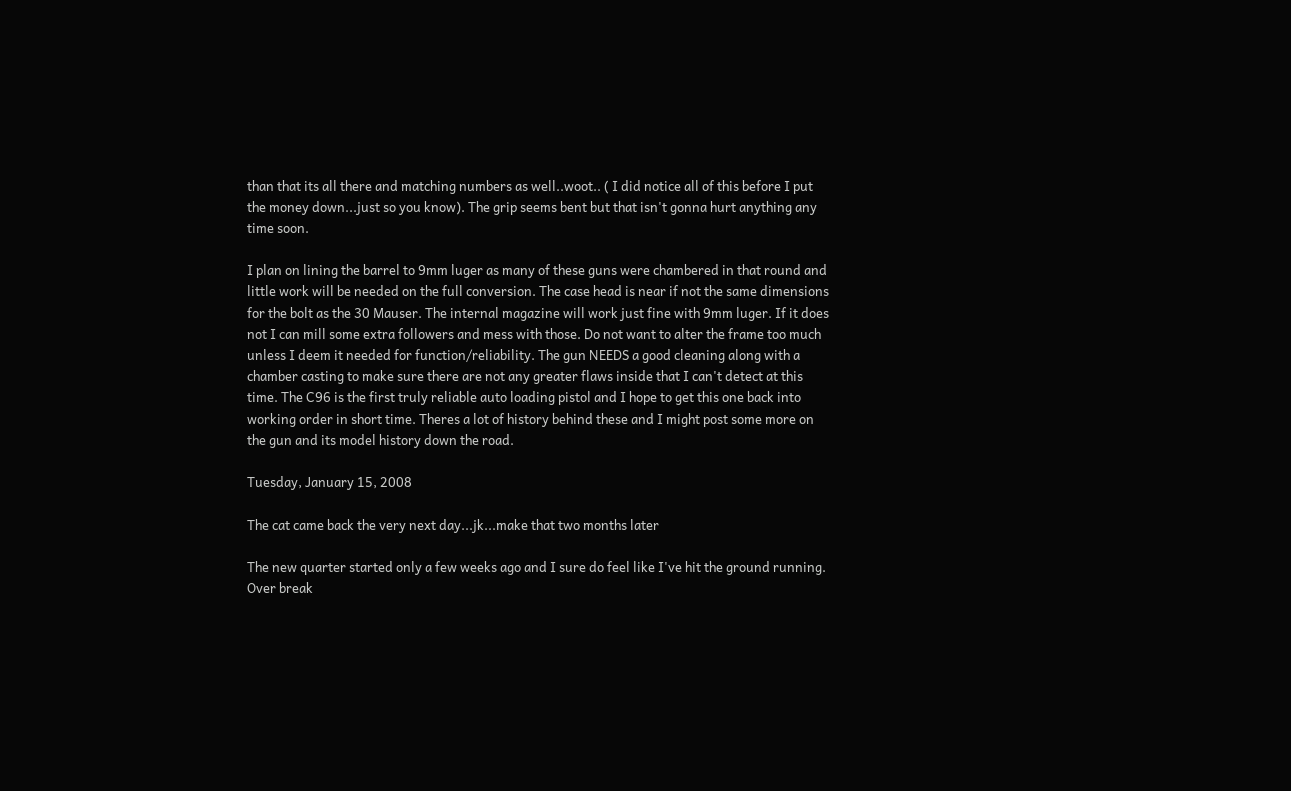than that its all there and matching numbers as well..woot.. ( I did notice all of this before I put the money down...just so you know). The grip seems bent but that isn't gonna hurt anything any time soon.

I plan on lining the barrel to 9mm luger as many of these guns were chambered in that round and little work will be needed on the full conversion. The case head is near if not the same dimensions for the bolt as the 30 Mauser. The internal magazine will work just fine with 9mm luger. If it does not I can mill some extra followers and mess with those. Do not want to alter the frame too much unless I deem it needed for function/reliability. The gun NEEDS a good cleaning along with a chamber casting to make sure there are not any greater flaws inside that I can't detect at this time. The C96 is the first truly reliable auto loading pistol and I hope to get this one back into working order in short time. Theres a lot of history behind these and I might post some more on the gun and its model history down the road.

Tuesday, January 15, 2008

The cat came back the very next day...jk...make that two months later

The new quarter started only a few weeks ago and I sure do feel like I've hit the ground running. Over break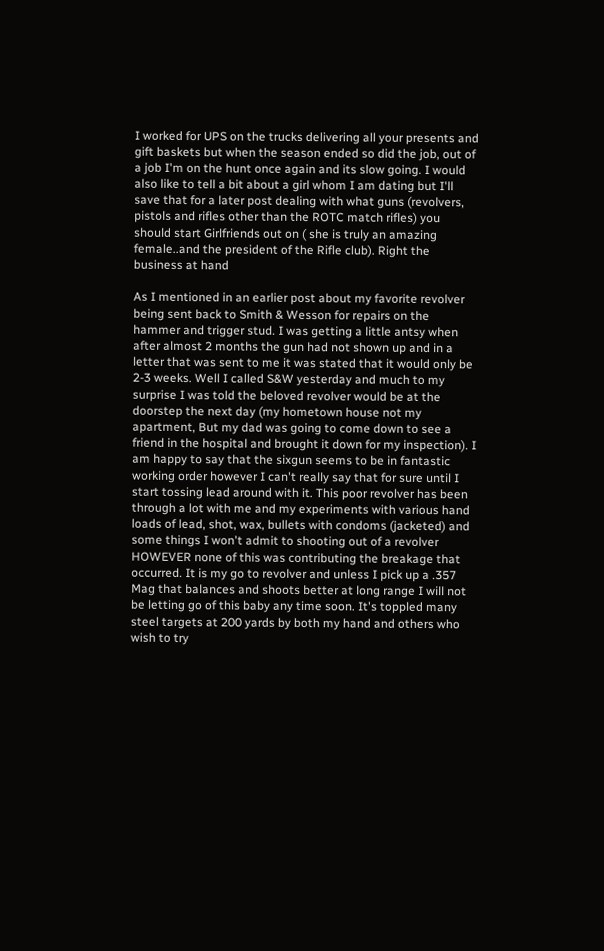I worked for UPS on the trucks delivering all your presents and gift baskets but when the season ended so did the job, out of a job I'm on the hunt once again and its slow going. I would also like to tell a bit about a girl whom I am dating but I'll save that for a later post dealing with what guns (revolvers, pistols and rifles other than the ROTC match rifles) you should start Girlfriends out on ( she is truly an amazing female..and the president of the Rifle club). Right the business at hand

As I mentioned in an earlier post about my favorite revolver being sent back to Smith & Wesson for repairs on the hammer and trigger stud. I was getting a little antsy when after almost 2 months the gun had not shown up and in a letter that was sent to me it was stated that it would only be 2-3 weeks. Well I called S&W yesterday and much to my surprise I was told the beloved revolver would be at the doorstep the next day (my hometown house not my apartment, But my dad was going to come down to see a friend in the hospital and brought it down for my inspection). I am happy to say that the sixgun seems to be in fantastic working order however I can't really say that for sure until I start tossing lead around with it. This poor revolver has been through a lot with me and my experiments with various hand loads of lead, shot, wax, bullets with condoms (jacketed) and some things I won't admit to shooting out of a revolver HOWEVER none of this was contributing the breakage that occurred. It is my go to revolver and unless I pick up a .357 Mag that balances and shoots better at long range I will not be letting go of this baby any time soon. It's toppled many steel targets at 200 yards by both my hand and others who wish to try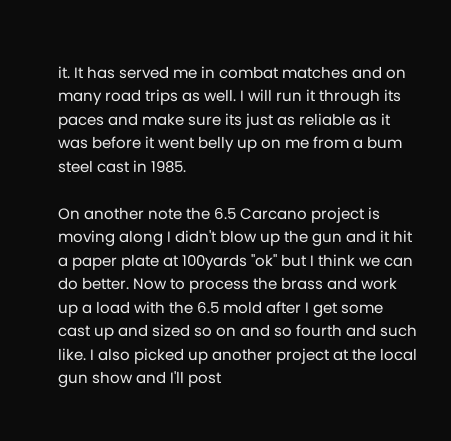it. It has served me in combat matches and on many road trips as well. I will run it through its paces and make sure its just as reliable as it was before it went belly up on me from a bum steel cast in 1985.

On another note the 6.5 Carcano project is moving along I didn't blow up the gun and it hit a paper plate at 100yards "ok" but I think we can do better. Now to process the brass and work up a load with the 6.5 mold after I get some cast up and sized so on and so fourth and such like. I also picked up another project at the local gun show and I'll post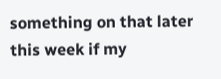something on that later this week if my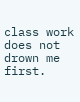class work does not drown me first.